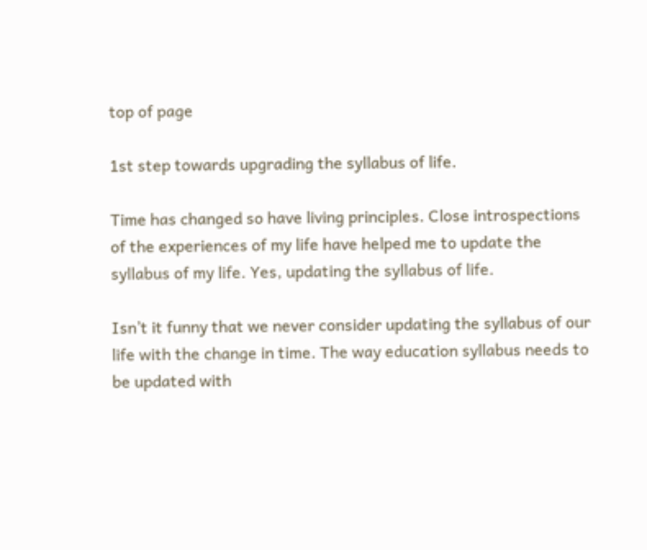top of page

1st step towards upgrading the syllabus of life.

Time has changed so have living principles. Close introspections of the experiences of my life have helped me to update the syllabus of my life. Yes, updating the syllabus of life.

Isn’t it funny that we never consider updating the syllabus of our life with the change in time. The way education syllabus needs to be updated with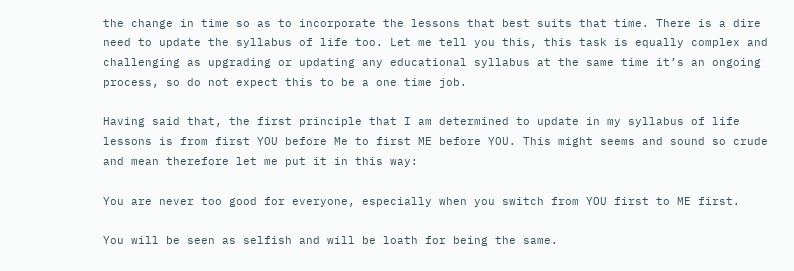the change in time so as to incorporate the lessons that best suits that time. There is a dire need to update the syllabus of life too. Let me tell you this, this task is equally complex and challenging as upgrading or updating any educational syllabus at the same time it’s an ongoing process, so do not expect this to be a one time job.

Having said that, the first principle that I am determined to update in my syllabus of life lessons is from first YOU before Me to first ME before YOU. This might seems and sound so crude and mean therefore let me put it in this way:

You are never too good for everyone, especially when you switch from YOU first to ME first.

You will be seen as selfish and will be loath for being the same.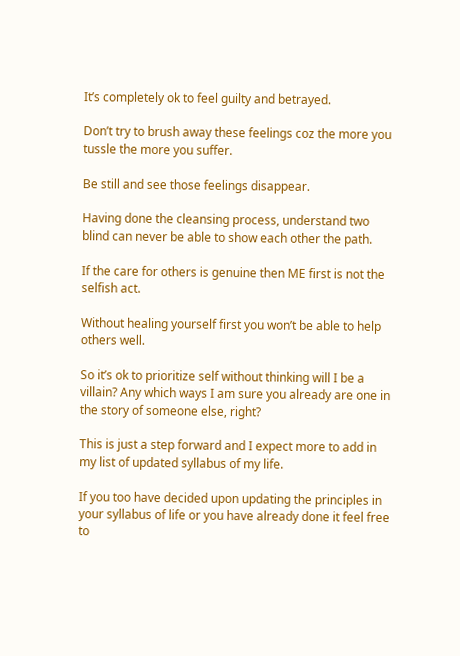It’s completely ok to feel guilty and betrayed.

Don’t try to brush away these feelings coz the more you tussle the more you suffer.

Be still and see those feelings disappear.

Having done the cleansing process, understand two blind can never be able to show each other the path.

If the care for others is genuine then ME first is not the selfish act.

Without healing yourself first you won’t be able to help others well.

So it’s ok to prioritize self without thinking will I be a villain? Any which ways I am sure you already are one in the story of someone else, right?

This is just a step forward and I expect more to add in my list of updated syllabus of my life.

If you too have decided upon updating the principles in your syllabus of life or you have already done it feel free to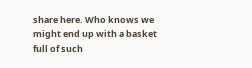share here. Who knows we might end up with a basket full of such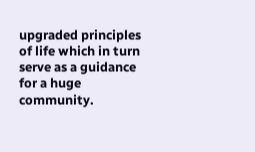upgraded principles of life which in turn serve as a guidance for a huge community.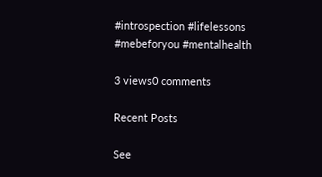#introspection #lifelessons #mebeforyou #mentalhealth

3 views0 comments

Recent Posts

See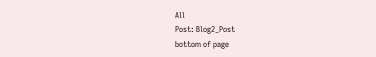All
Post: Blog2_Post
bottom of page